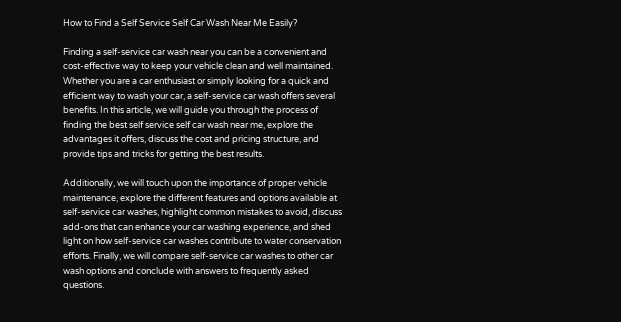How to Find a Self Service Self Car Wash Near Me Easily?

Finding a self-service car wash near you can be a convenient and cost-effective way to keep your vehicle clean and well maintained. Whether you are a car enthusiast or simply looking for a quick and efficient way to wash your car, a self-service car wash offers several benefits. In this article, we will guide you through the process of finding the best self service self car wash near me, explore the advantages it offers, discuss the cost and pricing structure, and provide tips and tricks for getting the best results.

Additionally, we will touch upon the importance of proper vehicle maintenance, explore the different features and options available at self-service car washes, highlight common mistakes to avoid, discuss add-ons that can enhance your car washing experience, and shed light on how self-service car washes contribute to water conservation efforts. Finally, we will compare self-service car washes to other car wash options and conclude with answers to frequently asked questions.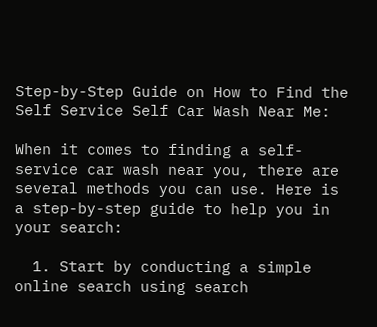Step-by-Step Guide on How to Find the Self Service Self Car Wash Near Me:

When it comes to finding a self-service car wash near you, there are several methods you can use. Here is a step-by-step guide to help you in your search:

  1. Start by conducting a simple online search using search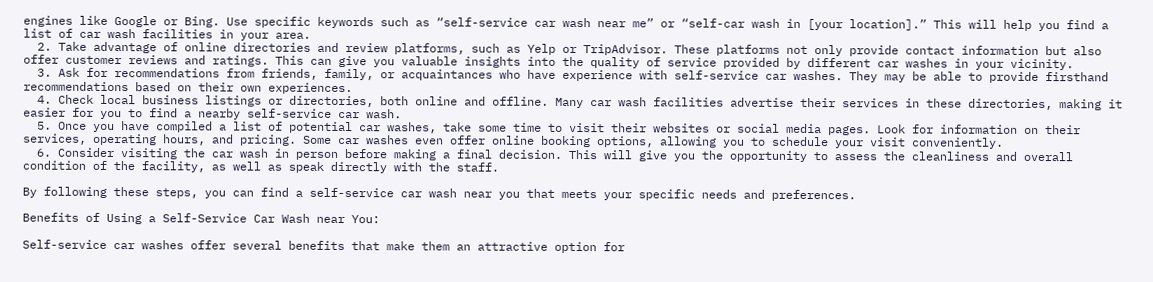engines like Google or Bing. Use specific keywords such as “self-service car wash near me” or “self-car wash in [your location].” This will help you find a list of car wash facilities in your area.
  2. Take advantage of online directories and review platforms, such as Yelp or TripAdvisor. These platforms not only provide contact information but also offer customer reviews and ratings. This can give you valuable insights into the quality of service provided by different car washes in your vicinity.
  3. Ask for recommendations from friends, family, or acquaintances who have experience with self-service car washes. They may be able to provide firsthand recommendations based on their own experiences.
  4. Check local business listings or directories, both online and offline. Many car wash facilities advertise their services in these directories, making it easier for you to find a nearby self-service car wash.
  5. Once you have compiled a list of potential car washes, take some time to visit their websites or social media pages. Look for information on their services, operating hours, and pricing. Some car washes even offer online booking options, allowing you to schedule your visit conveniently.
  6. Consider visiting the car wash in person before making a final decision. This will give you the opportunity to assess the cleanliness and overall condition of the facility, as well as speak directly with the staff.

By following these steps, you can find a self-service car wash near you that meets your specific needs and preferences.

Benefits of Using a Self-Service Car Wash near You:

Self-service car washes offer several benefits that make them an attractive option for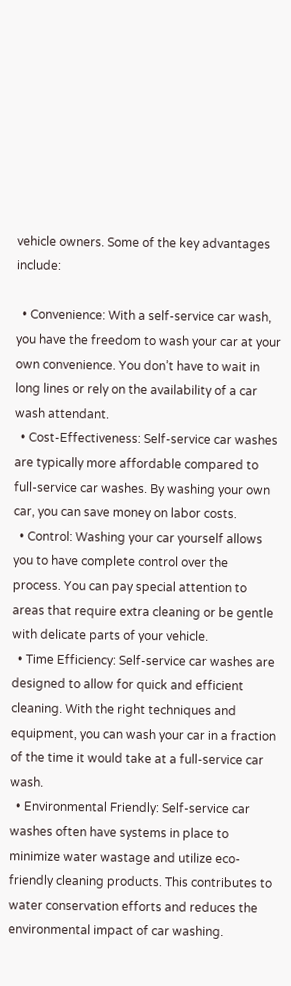vehicle owners. Some of the key advantages include:

  • Convenience: With a self-service car wash, you have the freedom to wash your car at your own convenience. You don’t have to wait in long lines or rely on the availability of a car wash attendant.
  • Cost-Effectiveness: Self-service car washes are typically more affordable compared to full-service car washes. By washing your own car, you can save money on labor costs.
  • Control: Washing your car yourself allows you to have complete control over the process. You can pay special attention to areas that require extra cleaning or be gentle with delicate parts of your vehicle.
  • Time Efficiency: Self-service car washes are designed to allow for quick and efficient cleaning. With the right techniques and equipment, you can wash your car in a fraction of the time it would take at a full-service car wash.
  • Environmental Friendly: Self-service car washes often have systems in place to minimize water wastage and utilize eco-friendly cleaning products. This contributes to water conservation efforts and reduces the environmental impact of car washing.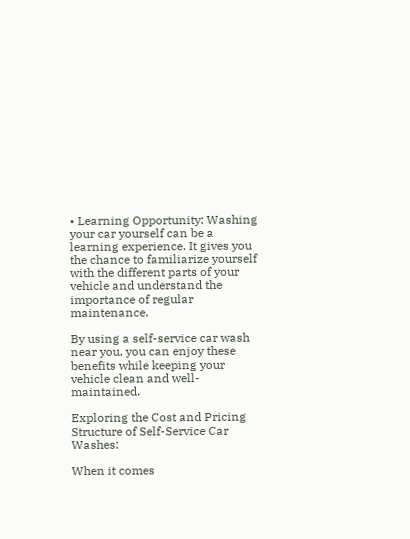• Learning Opportunity: Washing your car yourself can be a learning experience. It gives you the chance to familiarize yourself with the different parts of your vehicle and understand the importance of regular maintenance.

By using a self-service car wash near you, you can enjoy these benefits while keeping your vehicle clean and well-maintained.

Exploring the Cost and Pricing Structure of Self-Service Car Washes:

When it comes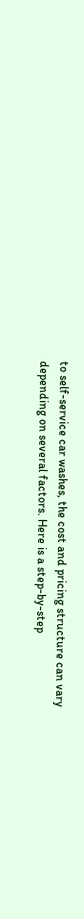to self-service car washes, the cost and pricing structure can vary depending on several factors. Here is a step-by-step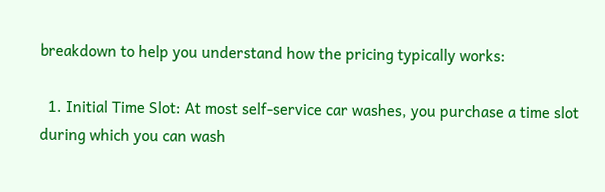breakdown to help you understand how the pricing typically works:

  1. Initial Time Slot: At most self-service car washes, you purchase a time slot during which you can wash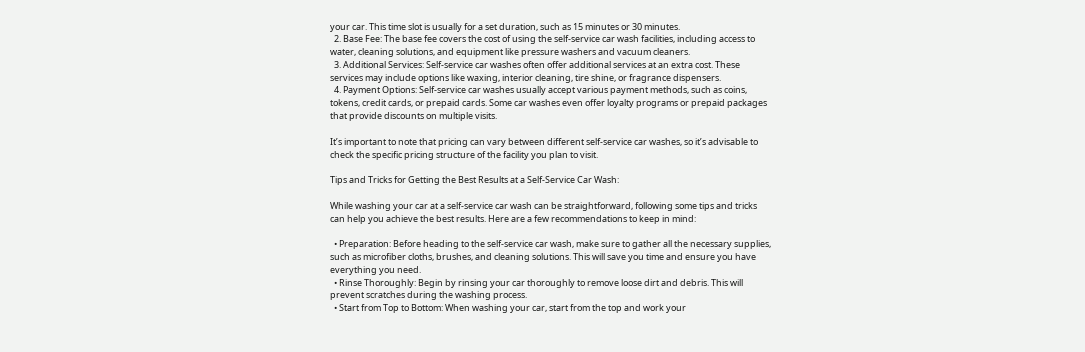your car. This time slot is usually for a set duration, such as 15 minutes or 30 minutes.
  2. Base Fee: The base fee covers the cost of using the self-service car wash facilities, including access to water, cleaning solutions, and equipment like pressure washers and vacuum cleaners.
  3. Additional Services: Self-service car washes often offer additional services at an extra cost. These services may include options like waxing, interior cleaning, tire shine, or fragrance dispensers.
  4. Payment Options: Self-service car washes usually accept various payment methods, such as coins, tokens, credit cards, or prepaid cards. Some car washes even offer loyalty programs or prepaid packages that provide discounts on multiple visits.

It’s important to note that pricing can vary between different self-service car washes, so it’s advisable to check the specific pricing structure of the facility you plan to visit.

Tips and Tricks for Getting the Best Results at a Self-Service Car Wash:

While washing your car at a self-service car wash can be straightforward, following some tips and tricks can help you achieve the best results. Here are a few recommendations to keep in mind:

  • Preparation: Before heading to the self-service car wash, make sure to gather all the necessary supplies, such as microfiber cloths, brushes, and cleaning solutions. This will save you time and ensure you have everything you need.
  • Rinse Thoroughly: Begin by rinsing your car thoroughly to remove loose dirt and debris. This will prevent scratches during the washing process.
  • Start from Top to Bottom: When washing your car, start from the top and work your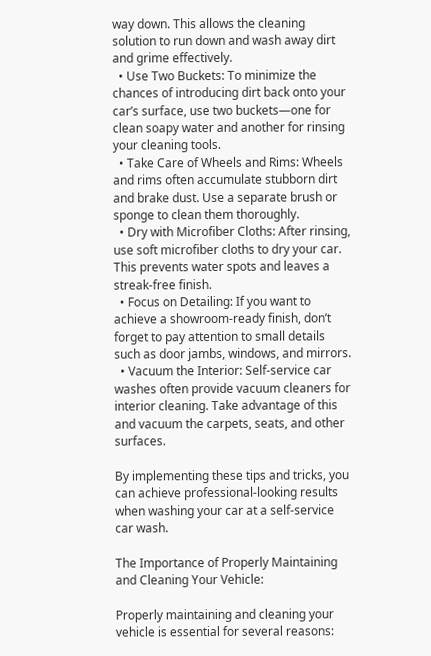way down. This allows the cleaning solution to run down and wash away dirt and grime effectively.
  • Use Two Buckets: To minimize the chances of introducing dirt back onto your car’s surface, use two buckets—one for clean soapy water and another for rinsing your cleaning tools.
  • Take Care of Wheels and Rims: Wheels and rims often accumulate stubborn dirt and brake dust. Use a separate brush or sponge to clean them thoroughly.
  • Dry with Microfiber Cloths: After rinsing, use soft microfiber cloths to dry your car. This prevents water spots and leaves a streak-free finish.
  • Focus on Detailing: If you want to achieve a showroom-ready finish, don’t forget to pay attention to small details such as door jambs, windows, and mirrors.
  • Vacuum the Interior: Self-service car washes often provide vacuum cleaners for interior cleaning. Take advantage of this and vacuum the carpets, seats, and other surfaces.

By implementing these tips and tricks, you can achieve professional-looking results when washing your car at a self-service car wash.

The Importance of Properly Maintaining and Cleaning Your Vehicle:

Properly maintaining and cleaning your vehicle is essential for several reasons: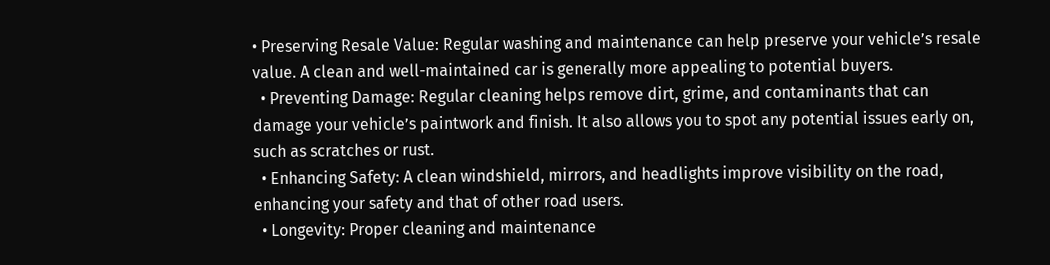• Preserving Resale Value: Regular washing and maintenance can help preserve your vehicle’s resale value. A clean and well-maintained car is generally more appealing to potential buyers.
  • Preventing Damage: Regular cleaning helps remove dirt, grime, and contaminants that can damage your vehicle’s paintwork and finish. It also allows you to spot any potential issues early on, such as scratches or rust.
  • Enhancing Safety: A clean windshield, mirrors, and headlights improve visibility on the road, enhancing your safety and that of other road users.
  • Longevity: Proper cleaning and maintenance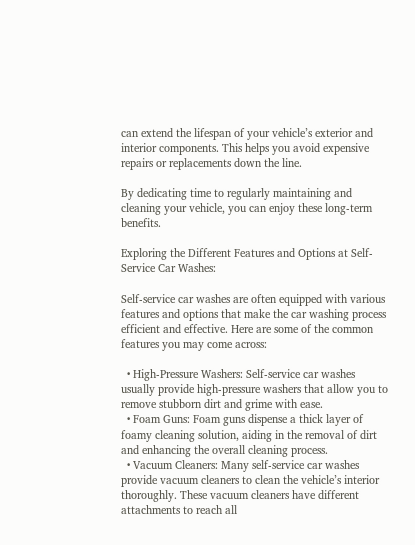can extend the lifespan of your vehicle’s exterior and interior components. This helps you avoid expensive repairs or replacements down the line.

By dedicating time to regularly maintaining and cleaning your vehicle, you can enjoy these long-term benefits.

Exploring the Different Features and Options at Self-Service Car Washes:

Self-service car washes are often equipped with various features and options that make the car washing process efficient and effective. Here are some of the common features you may come across:

  • High-Pressure Washers: Self-service car washes usually provide high-pressure washers that allow you to remove stubborn dirt and grime with ease.
  • Foam Guns: Foam guns dispense a thick layer of foamy cleaning solution, aiding in the removal of dirt and enhancing the overall cleaning process.
  • Vacuum Cleaners: Many self-service car washes provide vacuum cleaners to clean the vehicle’s interior thoroughly. These vacuum cleaners have different attachments to reach all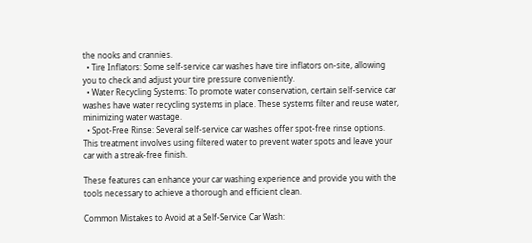the nooks and crannies.
  • Tire Inflators: Some self-service car washes have tire inflators on-site, allowing you to check and adjust your tire pressure conveniently.
  • Water Recycling Systems: To promote water conservation, certain self-service car washes have water recycling systems in place. These systems filter and reuse water, minimizing water wastage.
  • Spot-Free Rinse: Several self-service car washes offer spot-free rinse options. This treatment involves using filtered water to prevent water spots and leave your car with a streak-free finish.

These features can enhance your car washing experience and provide you with the tools necessary to achieve a thorough and efficient clean.

Common Mistakes to Avoid at a Self-Service Car Wash: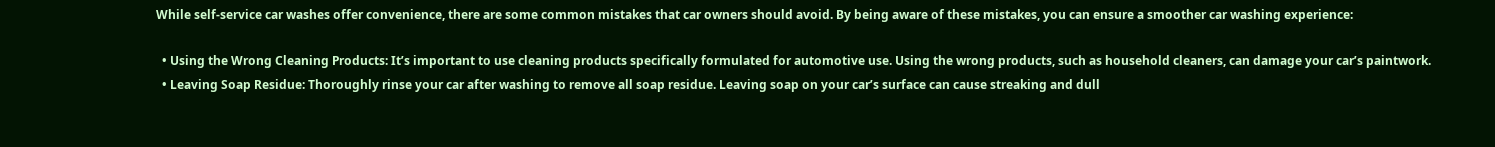While self-service car washes offer convenience, there are some common mistakes that car owners should avoid. By being aware of these mistakes, you can ensure a smoother car washing experience:

  • Using the Wrong Cleaning Products: It’s important to use cleaning products specifically formulated for automotive use. Using the wrong products, such as household cleaners, can damage your car’s paintwork.
  • Leaving Soap Residue: Thoroughly rinse your car after washing to remove all soap residue. Leaving soap on your car’s surface can cause streaking and dull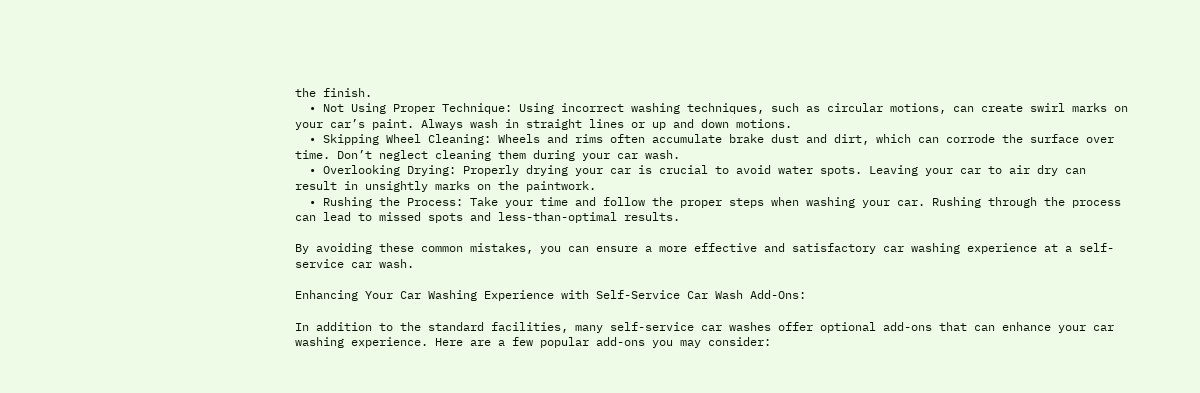the finish.
  • Not Using Proper Technique: Using incorrect washing techniques, such as circular motions, can create swirl marks on your car’s paint. Always wash in straight lines or up and down motions.
  • Skipping Wheel Cleaning: Wheels and rims often accumulate brake dust and dirt, which can corrode the surface over time. Don’t neglect cleaning them during your car wash.
  • Overlooking Drying: Properly drying your car is crucial to avoid water spots. Leaving your car to air dry can result in unsightly marks on the paintwork.
  • Rushing the Process: Take your time and follow the proper steps when washing your car. Rushing through the process can lead to missed spots and less-than-optimal results.

By avoiding these common mistakes, you can ensure a more effective and satisfactory car washing experience at a self-service car wash.

Enhancing Your Car Washing Experience with Self-Service Car Wash Add-Ons:

In addition to the standard facilities, many self-service car washes offer optional add-ons that can enhance your car washing experience. Here are a few popular add-ons you may consider: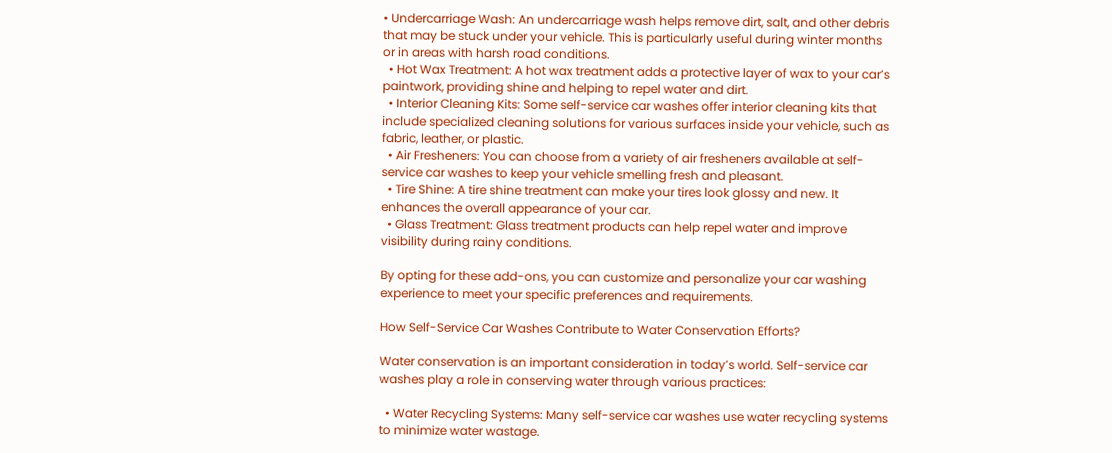• Undercarriage Wash: An undercarriage wash helps remove dirt, salt, and other debris that may be stuck under your vehicle. This is particularly useful during winter months or in areas with harsh road conditions.
  • Hot Wax Treatment: A hot wax treatment adds a protective layer of wax to your car’s paintwork, providing shine and helping to repel water and dirt.
  • Interior Cleaning Kits: Some self-service car washes offer interior cleaning kits that include specialized cleaning solutions for various surfaces inside your vehicle, such as fabric, leather, or plastic.
  • Air Fresheners: You can choose from a variety of air fresheners available at self-service car washes to keep your vehicle smelling fresh and pleasant.
  • Tire Shine: A tire shine treatment can make your tires look glossy and new. It enhances the overall appearance of your car.
  • Glass Treatment: Glass treatment products can help repel water and improve visibility during rainy conditions.

By opting for these add-ons, you can customize and personalize your car washing experience to meet your specific preferences and requirements.

How Self-Service Car Washes Contribute to Water Conservation Efforts?

Water conservation is an important consideration in today’s world. Self-service car washes play a role in conserving water through various practices:

  • Water Recycling Systems: Many self-service car washes use water recycling systems to minimize water wastage.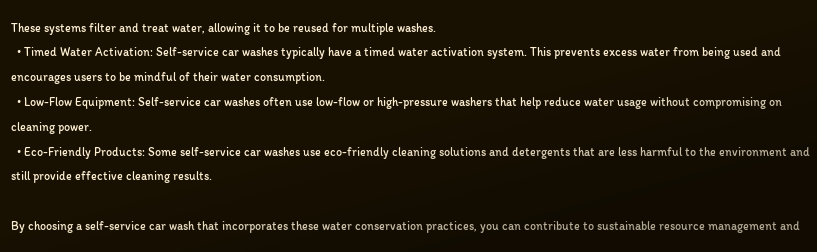These systems filter and treat water, allowing it to be reused for multiple washes.
  • Timed Water Activation: Self-service car washes typically have a timed water activation system. This prevents excess water from being used and encourages users to be mindful of their water consumption.
  • Low-Flow Equipment: Self-service car washes often use low-flow or high-pressure washers that help reduce water usage without compromising on cleaning power.
  • Eco-Friendly Products: Some self-service car washes use eco-friendly cleaning solutions and detergents that are less harmful to the environment and still provide effective cleaning results.

By choosing a self-service car wash that incorporates these water conservation practices, you can contribute to sustainable resource management and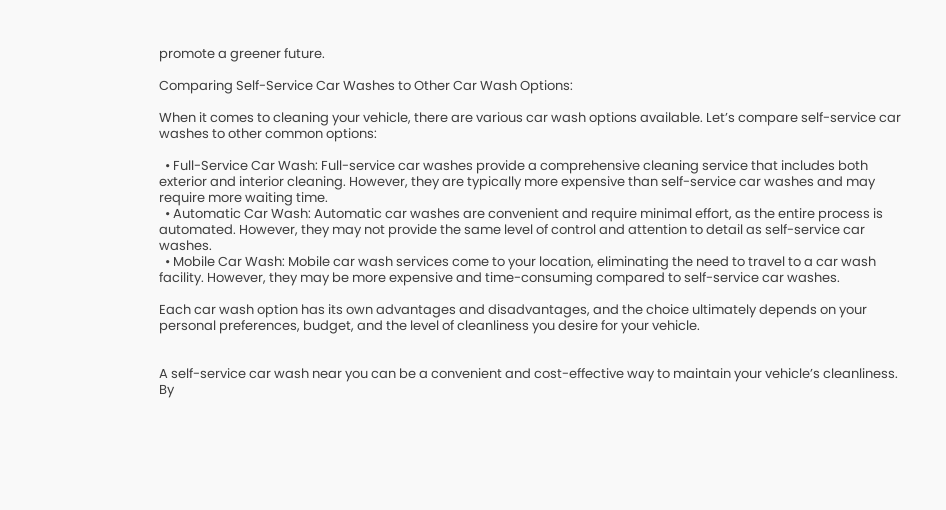promote a greener future.

Comparing Self-Service Car Washes to Other Car Wash Options:

When it comes to cleaning your vehicle, there are various car wash options available. Let’s compare self-service car washes to other common options:

  • Full-Service Car Wash: Full-service car washes provide a comprehensive cleaning service that includes both exterior and interior cleaning. However, they are typically more expensive than self-service car washes and may require more waiting time.
  • Automatic Car Wash: Automatic car washes are convenient and require minimal effort, as the entire process is automated. However, they may not provide the same level of control and attention to detail as self-service car washes.
  • Mobile Car Wash: Mobile car wash services come to your location, eliminating the need to travel to a car wash facility. However, they may be more expensive and time-consuming compared to self-service car washes.

Each car wash option has its own advantages and disadvantages, and the choice ultimately depends on your personal preferences, budget, and the level of cleanliness you desire for your vehicle.


A self-service car wash near you can be a convenient and cost-effective way to maintain your vehicle’s cleanliness. By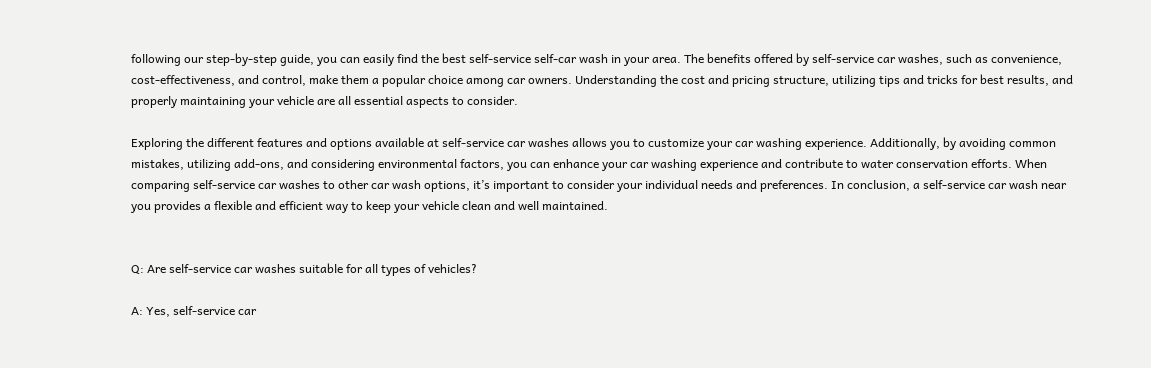following our step-by-step guide, you can easily find the best self-service self-car wash in your area. The benefits offered by self-service car washes, such as convenience, cost-effectiveness, and control, make them a popular choice among car owners. Understanding the cost and pricing structure, utilizing tips and tricks for best results, and properly maintaining your vehicle are all essential aspects to consider.

Exploring the different features and options available at self-service car washes allows you to customize your car washing experience. Additionally, by avoiding common mistakes, utilizing add-ons, and considering environmental factors, you can enhance your car washing experience and contribute to water conservation efforts. When comparing self-service car washes to other car wash options, it’s important to consider your individual needs and preferences. In conclusion, a self-service car wash near you provides a flexible and efficient way to keep your vehicle clean and well maintained.


Q: Are self-service car washes suitable for all types of vehicles?

A: Yes, self-service car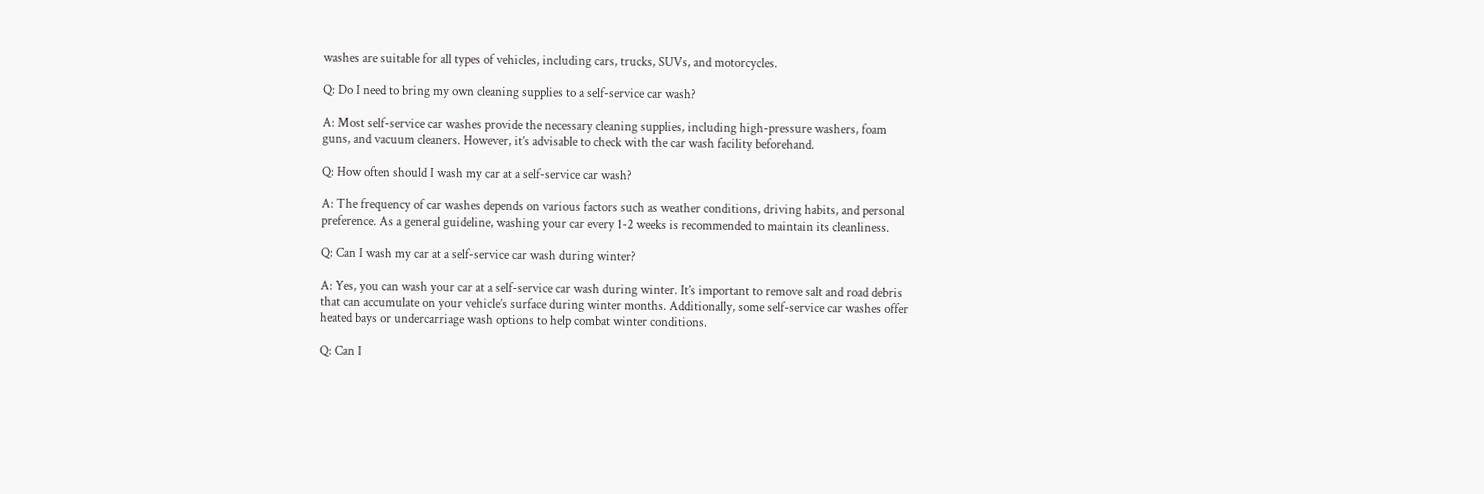washes are suitable for all types of vehicles, including cars, trucks, SUVs, and motorcycles.

Q: Do I need to bring my own cleaning supplies to a self-service car wash?

A: Most self-service car washes provide the necessary cleaning supplies, including high-pressure washers, foam guns, and vacuum cleaners. However, it’s advisable to check with the car wash facility beforehand.

Q: How often should I wash my car at a self-service car wash?

A: The frequency of car washes depends on various factors such as weather conditions, driving habits, and personal preference. As a general guideline, washing your car every 1-2 weeks is recommended to maintain its cleanliness.

Q: Can I wash my car at a self-service car wash during winter?

A: Yes, you can wash your car at a self-service car wash during winter. It’s important to remove salt and road debris that can accumulate on your vehicle’s surface during winter months. Additionally, some self-service car washes offer heated bays or undercarriage wash options to help combat winter conditions.

Q: Can I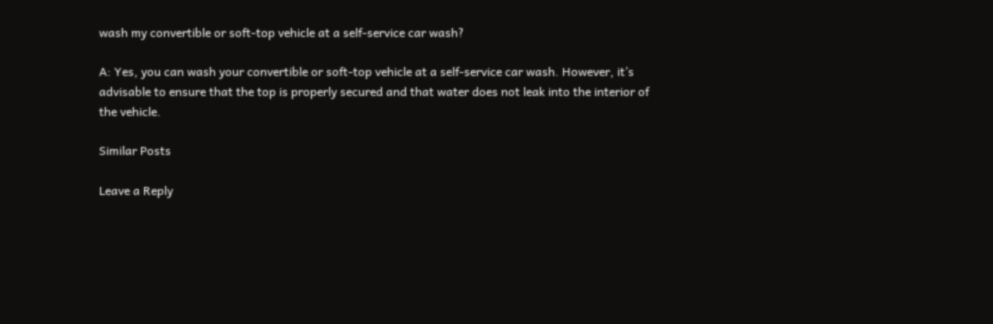wash my convertible or soft-top vehicle at a self-service car wash?

A: Yes, you can wash your convertible or soft-top vehicle at a self-service car wash. However, it’s advisable to ensure that the top is properly secured and that water does not leak into the interior of the vehicle.

Similar Posts

Leave a Reply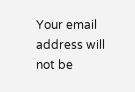Your email address will not be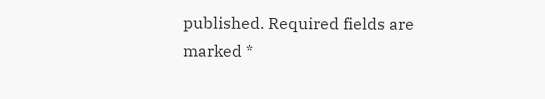published. Required fields are marked *